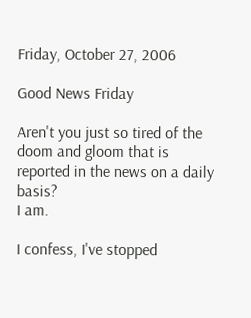Friday, October 27, 2006

Good News Friday

Aren't you just so tired of the doom and gloom that is reported in the news on a daily basis?
I am.

I confess, I've stopped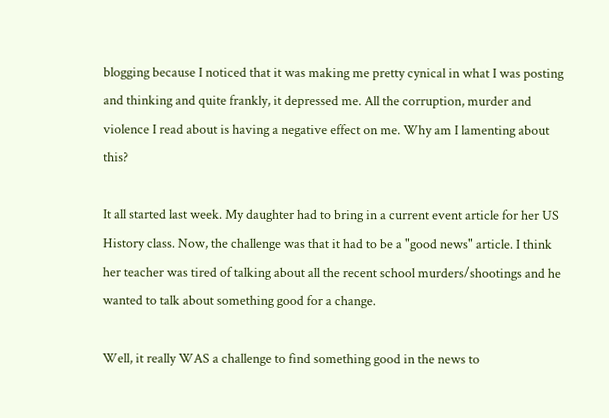blogging because I noticed that it was making me pretty cynical in what I was posting and thinking and quite frankly, it depressed me. All the corruption, murder and violence I read about is having a negative effect on me. Why am I lamenting about this?

It all started last week. My daughter had to bring in a current event article for her US History class. Now, the challenge was that it had to be a "good news" article. I think her teacher was tired of talking about all the recent school murders/shootings and he wanted to talk about something good for a change.

Well, it really WAS a challenge to find something good in the news to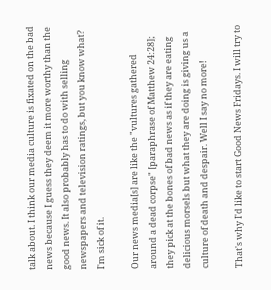talk about. I think our media culture is fixated on the bad news because I guess they deem it more worthy than the good news. It also probably has to do with selling newspapers and television ratings, but you know what? I'm sick of it.

Our news media[s] are like the "vultures gathered around a dead corpse" [paraphrase of Matthew 24:28]; they pick at the bones of bad news as if they are eating delicious morsels but what they are doing is giving us a culture of death and despair. Well I say no more!

That's why I'd like to start Good News Fridays. I will try to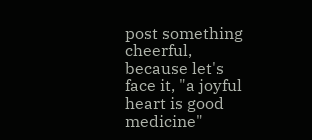post something cheerful, because let's face it, "a joyful heart is good medicine"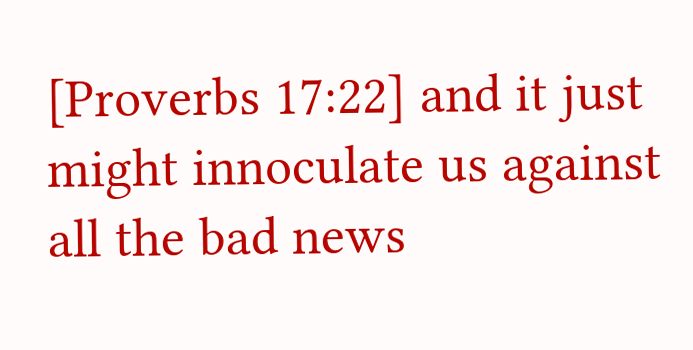[Proverbs 17:22] and it just might innoculate us against all the bad news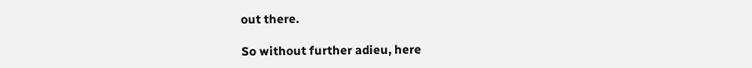out there.

So without further adieu, here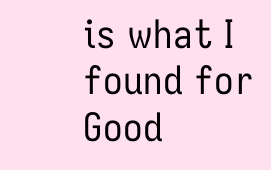is what I found for Good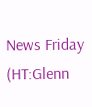News Friday
(HT:Glenn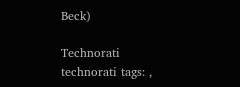Beck)

Technorati technorati tags: ,